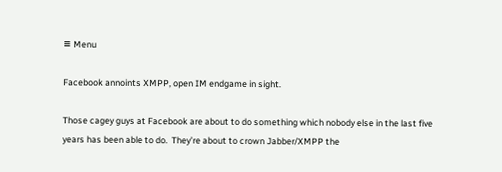≡ Menu

Facebook annoints XMPP, open IM endgame in sight.

Those cagey guys at Facebook are about to do something which nobody else in the last five years has been able to do.  They’re about to crown Jabber/XMPP the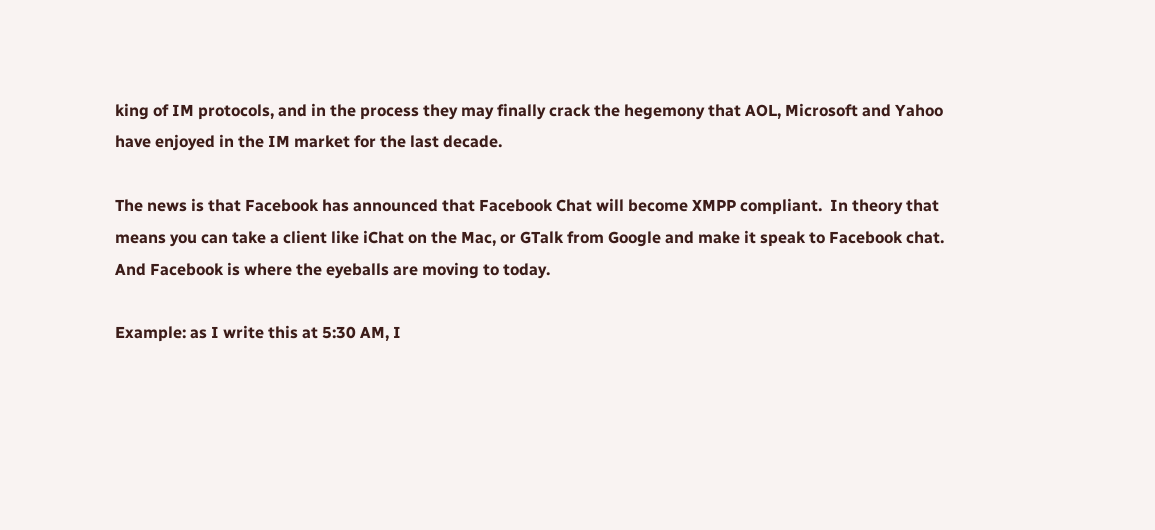king of IM protocols, and in the process they may finally crack the hegemony that AOL, Microsoft and Yahoo have enjoyed in the IM market for the last decade.

The news is that Facebook has announced that Facebook Chat will become XMPP compliant.  In theory that means you can take a client like iChat on the Mac, or GTalk from Google and make it speak to Facebook chat.  And Facebook is where the eyeballs are moving to today.

Example: as I write this at 5:30 AM, I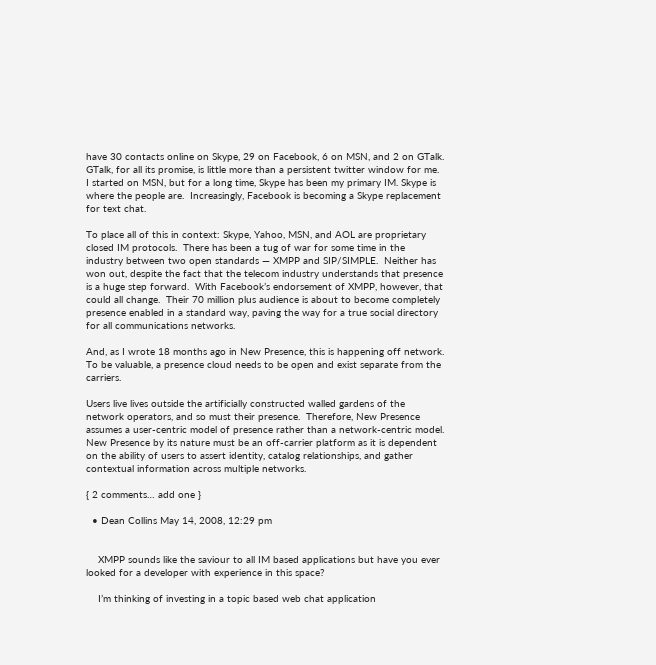have 30 contacts online on Skype, 29 on Facebook, 6 on MSN, and 2 on GTalk.  GTalk, for all its promise, is little more than a persistent twitter window for me.  I started on MSN, but for a long time, Skype has been my primary IM. Skype is where the people are.  Increasingly, Facebook is becoming a Skype replacement for text chat.

To place all of this in context: Skype, Yahoo, MSN, and AOL are proprietary closed IM protocols.  There has been a tug of war for some time in the industry between two open standards — XMPP and SIP/SIMPLE.  Neither has won out, despite the fact that the telecom industry understands that presence is a huge step forward.  With Facebook’s endorsement of XMPP, however, that could all change.  Their 70 million plus audience is about to become completely presence enabled in a standard way, paving the way for a true social directory for all communications networks.

And, as I wrote 18 months ago in New Presence, this is happening off network.   To be valuable, a presence cloud needs to be open and exist separate from the carriers.

Users live lives outside the artificially constructed walled gardens of the network operators, and so must their presence.  Therefore, New Presence assumes a user-centric model of presence rather than a network-centric model. New Presence by its nature must be an off-carrier platform as it is dependent on the ability of users to assert identity, catalog relationships, and gather contextual information across multiple networks.

{ 2 comments… add one }

  • Dean Collins May 14, 2008, 12:29 pm


    XMPP sounds like the saviour to all IM based applications but have you ever looked for a developer with experience in this space?

    I’m thinking of investing in a topic based web chat application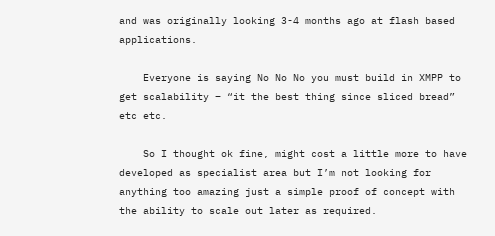and was originally looking 3-4 months ago at flash based applications.

    Everyone is saying No No No you must build in XMPP to get scalability – “it the best thing since sliced bread” etc etc.

    So I thought ok fine, might cost a little more to have developed as specialist area but I’m not looking for anything too amazing just a simple proof of concept with the ability to scale out later as required.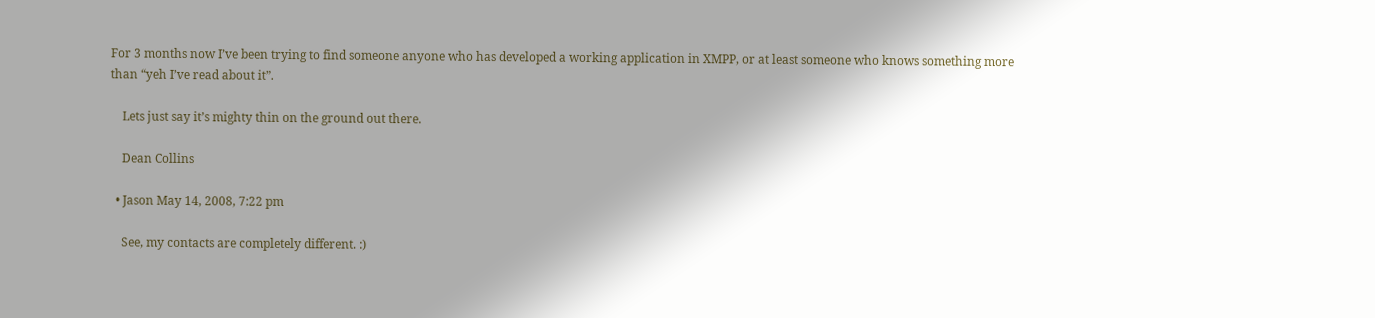For 3 months now I’ve been trying to find someone anyone who has developed a working application in XMPP, or at least someone who knows something more than “yeh I’ve read about it”.

    Lets just say it’s mighty thin on the ground out there.

    Dean Collins

  • Jason May 14, 2008, 7:22 pm

    See, my contacts are completely different. :)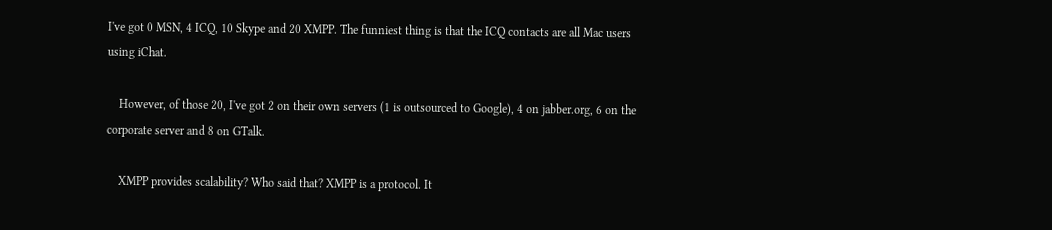I've got 0 MSN, 4 ICQ, 10 Skype and 20 XMPP. The funniest thing is that the ICQ contacts are all Mac users using iChat.

    However, of those 20, I've got 2 on their own servers (1 is outsourced to Google), 4 on jabber.org, 6 on the corporate server and 8 on GTalk.

    XMPP provides scalability? Who said that? XMPP is a protocol. It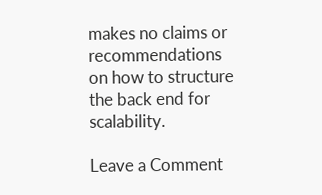makes no claims or recommendations on how to structure the back end for scalability.

Leave a Comment